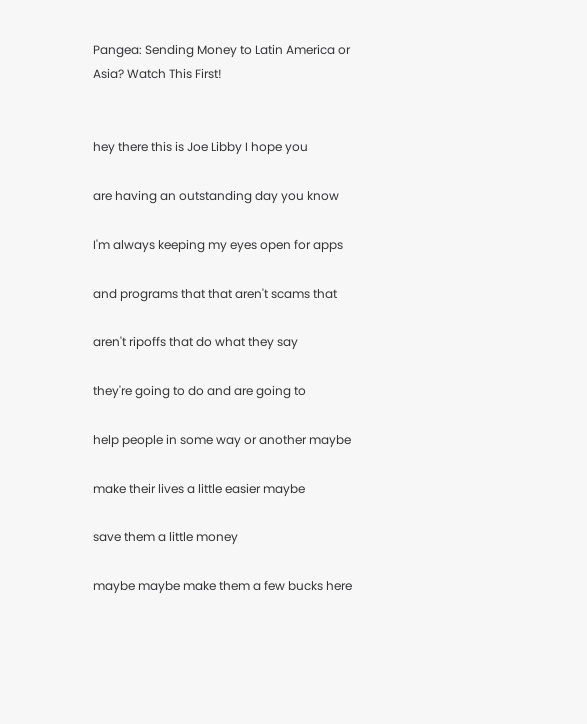Pangea: Sending Money to Latin America or Asia? Watch This First!


hey there this is Joe Libby I hope you

are having an outstanding day you know

I'm always keeping my eyes open for apps

and programs that that aren't scams that

aren't ripoffs that do what they say

they're going to do and are going to

help people in some way or another maybe

make their lives a little easier maybe

save them a little money

maybe maybe make them a few bucks here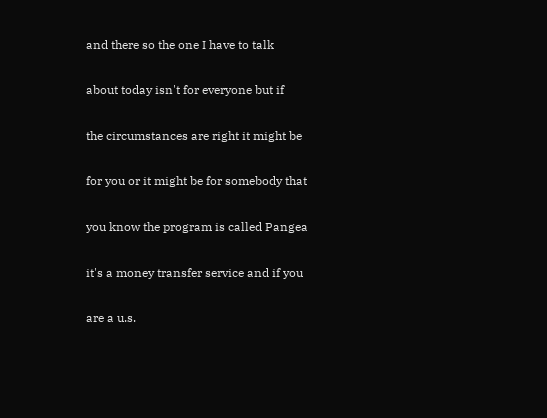and there so the one I have to talk

about today isn't for everyone but if

the circumstances are right it might be

for you or it might be for somebody that

you know the program is called Pangea

it's a money transfer service and if you

are a u.s.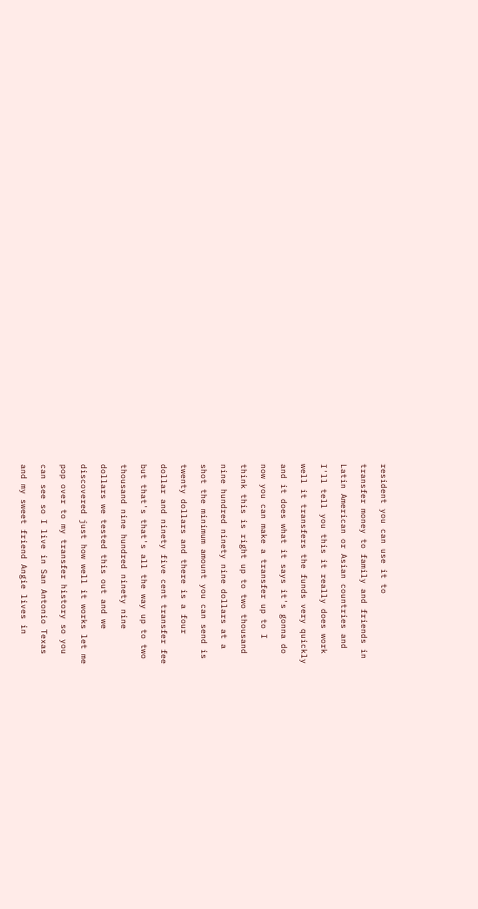resident you can use it to

transfer money to family and friends in

Latin American or Asian countries and

I'll tell you this it really does work

well it transfers the funds very quickly

and it does what it says it's gonna do

now you can make a transfer up to I

think this is right up to two thousand

nine hundred ninety nine dollars at a

shot the minimum amount you can send is

twenty dollars and there is a four

dollar and ninety five cent transfer fee

but that's that's all the way up to two

thousand nine hundred ninety nine

dollars we tested this out and we

discovered just how well it works let me

pop over to my transfer history so you

can see so I live in San Antonio Texas

and my sweet friend Angie lives in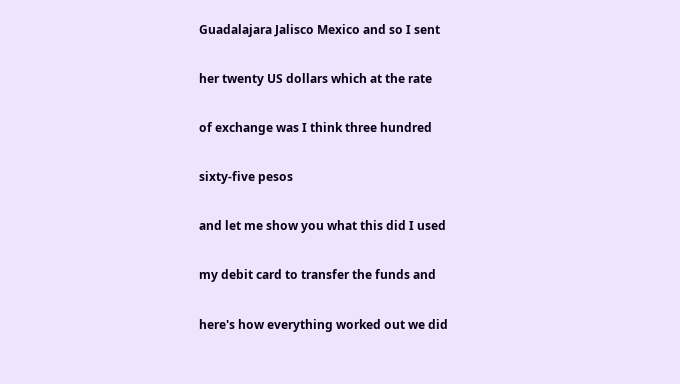Guadalajara Jalisco Mexico and so I sent

her twenty US dollars which at the rate

of exchange was I think three hundred

sixty-five pesos

and let me show you what this did I used

my debit card to transfer the funds and

here's how everything worked out we did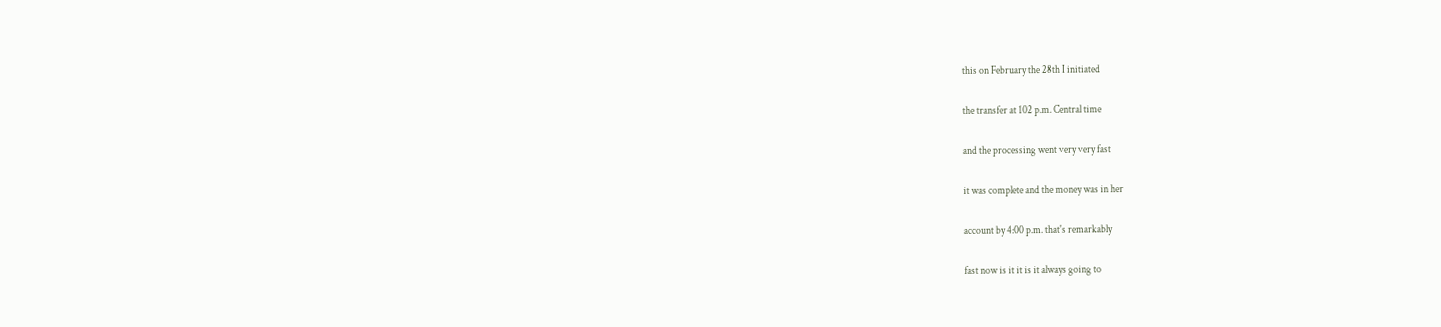this on February the 28th I initiated

the transfer at 102 p.m. Central time

and the processing went very very fast

it was complete and the money was in her

account by 4:00 p.m. that's remarkably

fast now is it it is it always going to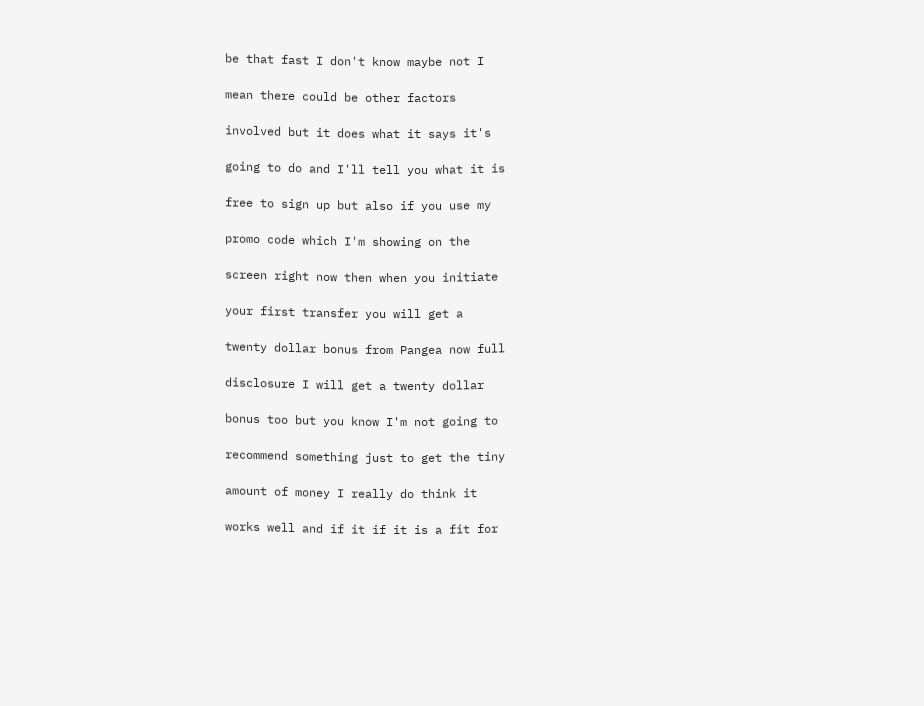be that fast I don't know maybe not I

mean there could be other factors

involved but it does what it says it's

going to do and I'll tell you what it is

free to sign up but also if you use my

promo code which I'm showing on the

screen right now then when you initiate

your first transfer you will get a

twenty dollar bonus from Pangea now full

disclosure I will get a twenty dollar

bonus too but you know I'm not going to

recommend something just to get the tiny

amount of money I really do think it

works well and if it if it is a fit for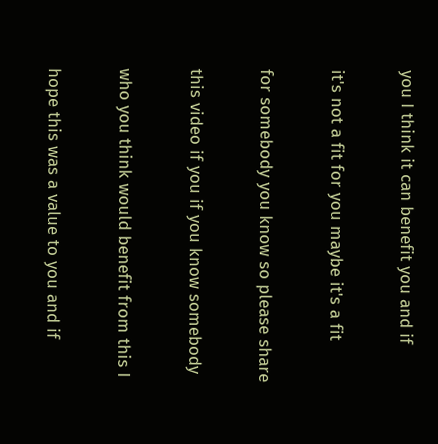you I think it can benefit you and if

it's not a fit for you maybe it's a fit

for somebody you know so please share

this video if you if you know somebody

who you think would benefit from this I

hope this was a value to you and if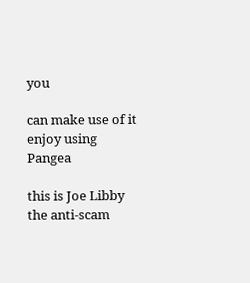you

can make use of it enjoy using Pangea

this is Joe Libby the anti-scam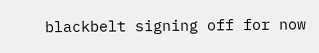blackbelt signing off for now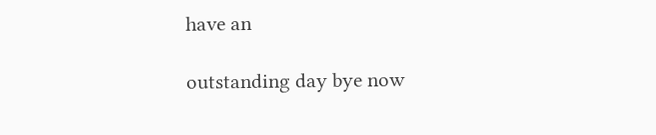have an

outstanding day bye now